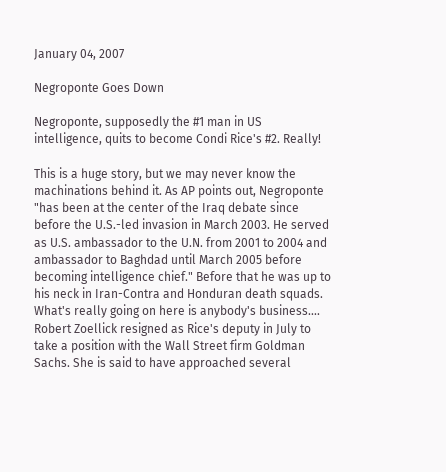January 04, 2007

Negroponte Goes Down

Negroponte, supposedly the #1 man in US intelligence, quits to become Condi Rice's #2. Really!

This is a huge story, but we may never know the machinations behind it. As AP points out, Negroponte "has been at the center of the Iraq debate since before the U.S.-led invasion in March 2003. He served as U.S. ambassador to the U.N. from 2001 to 2004 and ambassador to Baghdad until March 2005 before becoming intelligence chief." Before that he was up to his neck in Iran-Contra and Honduran death squads. What's really going on here is anybody's business....
Robert Zoellick resigned as Rice's deputy in July to take a position with the Wall Street firm Goldman Sachs. She is said to have approached several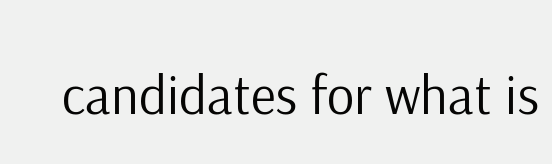candidates for what is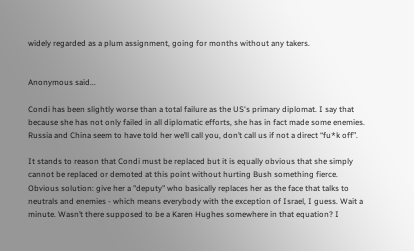widely regarded as a plum assignment, going for months without any takers.


Anonymous said...

Condi has been slightly worse than a total failure as the US's primary diplomat. I say that because she has not only failed in all diplomatic efforts, she has in fact made some enemies. Russia and China seem to have told her we’ll call you, don’t call us if not a direct “fu*k off”.

It stands to reason that Condi must be replaced but it is equally obvious that she simply cannot be replaced or demoted at this point without hurting Bush something fierce. Obvious solution: give her a "deputy" who basically replaces her as the face that talks to neutrals and enemies - which means everybody with the exception of Israel, I guess. Wait a minute. Wasn’t there supposed to be a Karen Hughes somewhere in that equation? I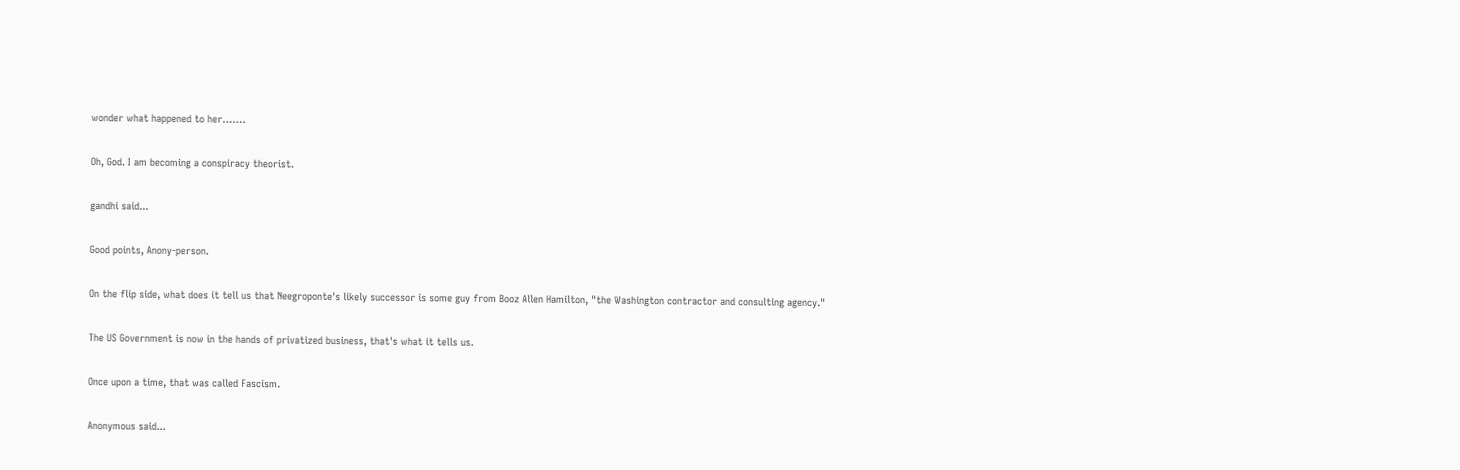wonder what happened to her…….

Oh, God. I am becoming a conspiracy theorist.

gandhi said...

Good points, Anony-person.

On the flip side, what does it tell us that Neegroponte's likely successor is some guy from Booz Allen Hamilton, "the Washington contractor and consulting agency."

The US Government is now in the hands of privatized business, that's what it tells us.

Once upon a time, that was called Fascism.

Anonymous said...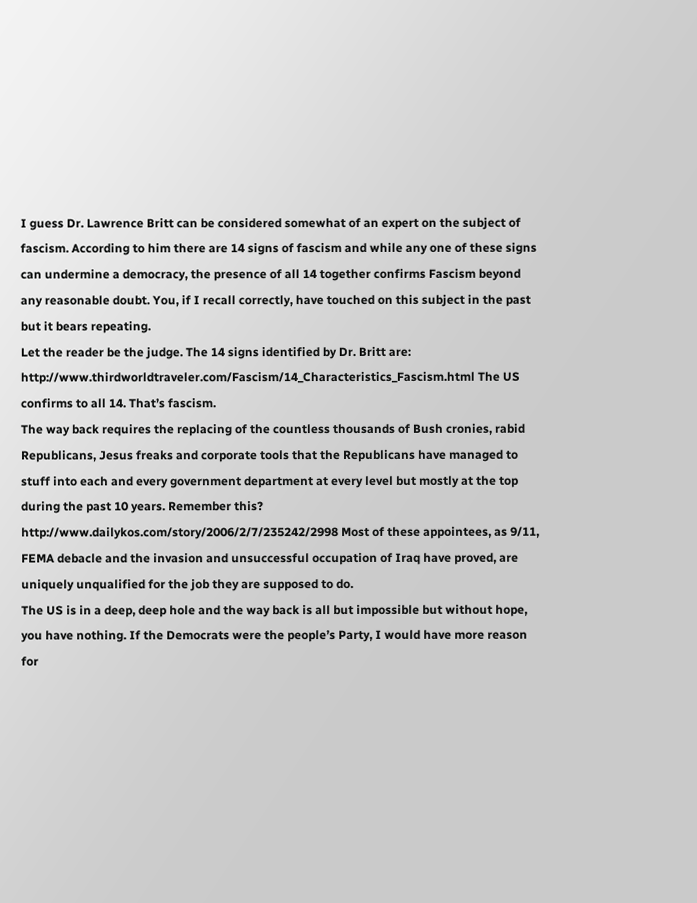I guess Dr. Lawrence Britt can be considered somewhat of an expert on the subject of fascism. According to him there are 14 signs of fascism and while any one of these signs can undermine a democracy, the presence of all 14 together confirms Fascism beyond any reasonable doubt. You, if I recall correctly, have touched on this subject in the past but it bears repeating.
Let the reader be the judge. The 14 signs identified by Dr. Britt are: http://www.thirdworldtraveler.com/Fascism/14_Characteristics_Fascism.html The US confirms to all 14. That’s fascism.
The way back requires the replacing of the countless thousands of Bush cronies, rabid Republicans, Jesus freaks and corporate tools that the Republicans have managed to stuff into each and every government department at every level but mostly at the top during the past 10 years. Remember this? http://www.dailykos.com/story/2006/2/7/235242/2998 Most of these appointees, as 9/11, FEMA debacle and the invasion and unsuccessful occupation of Iraq have proved, are uniquely unqualified for the job they are supposed to do.
The US is in a deep, deep hole and the way back is all but impossible but without hope, you have nothing. If the Democrats were the people’s Party, I would have more reason for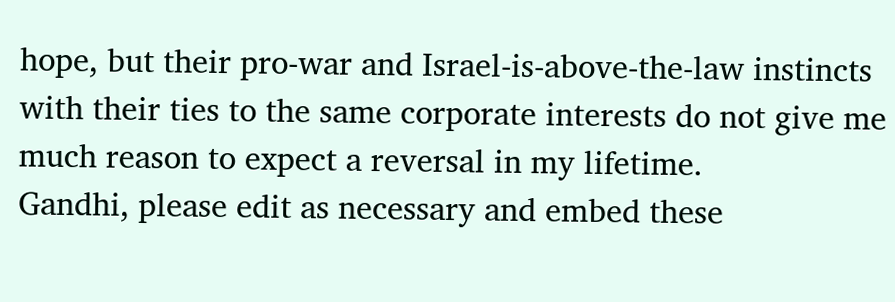hope, but their pro-war and Israel-is-above-the-law instincts with their ties to the same corporate interests do not give me much reason to expect a reversal in my lifetime.
Gandhi, please edit as necessary and embed these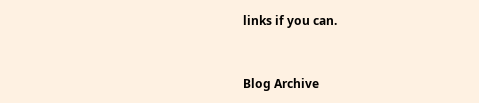links if you can.


Blog Archive